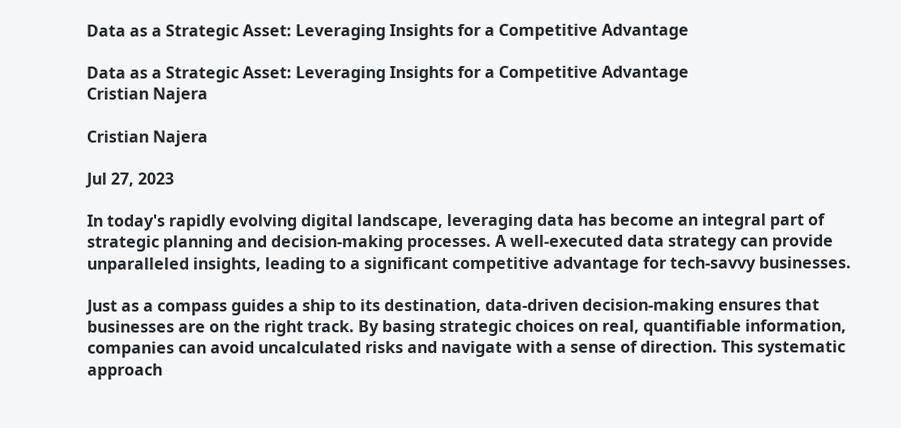Data as a Strategic Asset: Leveraging Insights for a Competitive Advantage

Data as a Strategic Asset: Leveraging Insights for a Competitive Advantage
Cristian Najera

Cristian Najera

Jul 27, 2023

In today's rapidly evolving digital landscape, leveraging data has become an integral part of strategic planning and decision-making processes. A well-executed data strategy can provide unparalleled insights, leading to a significant competitive advantage for tech-savvy businesses.

Just as a compass guides a ship to its destination, data-driven decision-making ensures that businesses are on the right track. By basing strategic choices on real, quantifiable information, companies can avoid uncalculated risks and navigate with a sense of direction. This systematic approach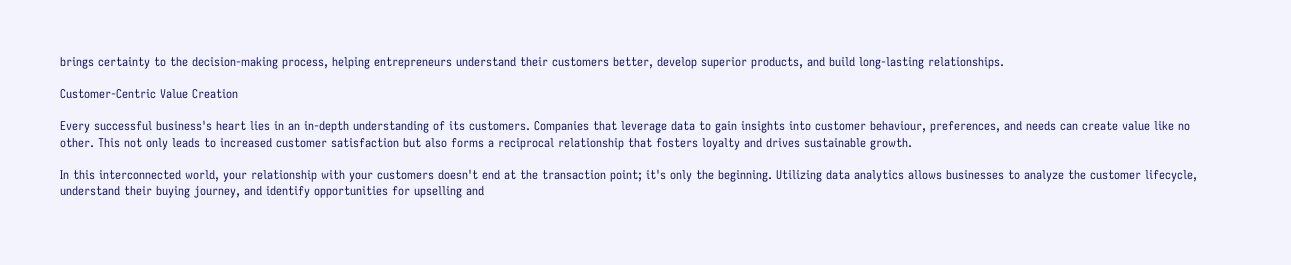brings certainty to the decision-making process, helping entrepreneurs understand their customers better, develop superior products, and build long-lasting relationships.

Customer-Centric Value Creation

Every successful business's heart lies in an in-depth understanding of its customers. Companies that leverage data to gain insights into customer behaviour, preferences, and needs can create value like no other. This not only leads to increased customer satisfaction but also forms a reciprocal relationship that fosters loyalty and drives sustainable growth.

In this interconnected world, your relationship with your customers doesn't end at the transaction point; it's only the beginning. Utilizing data analytics allows businesses to analyze the customer lifecycle, understand their buying journey, and identify opportunities for upselling and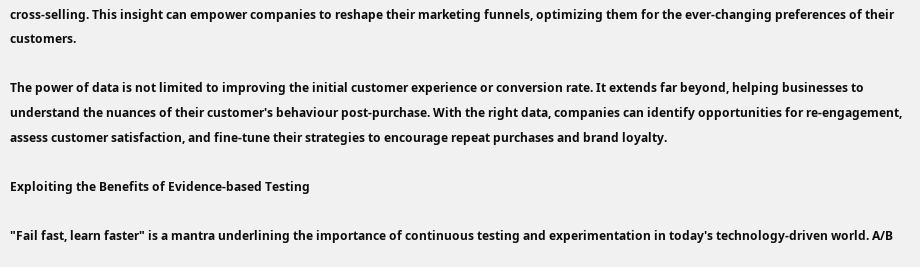cross-selling. This insight can empower companies to reshape their marketing funnels, optimizing them for the ever-changing preferences of their customers.

The power of data is not limited to improving the initial customer experience or conversion rate. It extends far beyond, helping businesses to understand the nuances of their customer's behaviour post-purchase. With the right data, companies can identify opportunities for re-engagement, assess customer satisfaction, and fine-tune their strategies to encourage repeat purchases and brand loyalty.

Exploiting the Benefits of Evidence-based Testing

"Fail fast, learn faster" is a mantra underlining the importance of continuous testing and experimentation in today's technology-driven world. A/B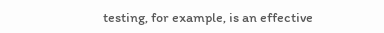testing, for example, is an effective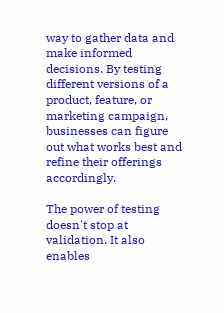way to gather data and make informed decisions. By testing different versions of a product, feature, or marketing campaign, businesses can figure out what works best and refine their offerings accordingly.

The power of testing doesn't stop at validation. It also enables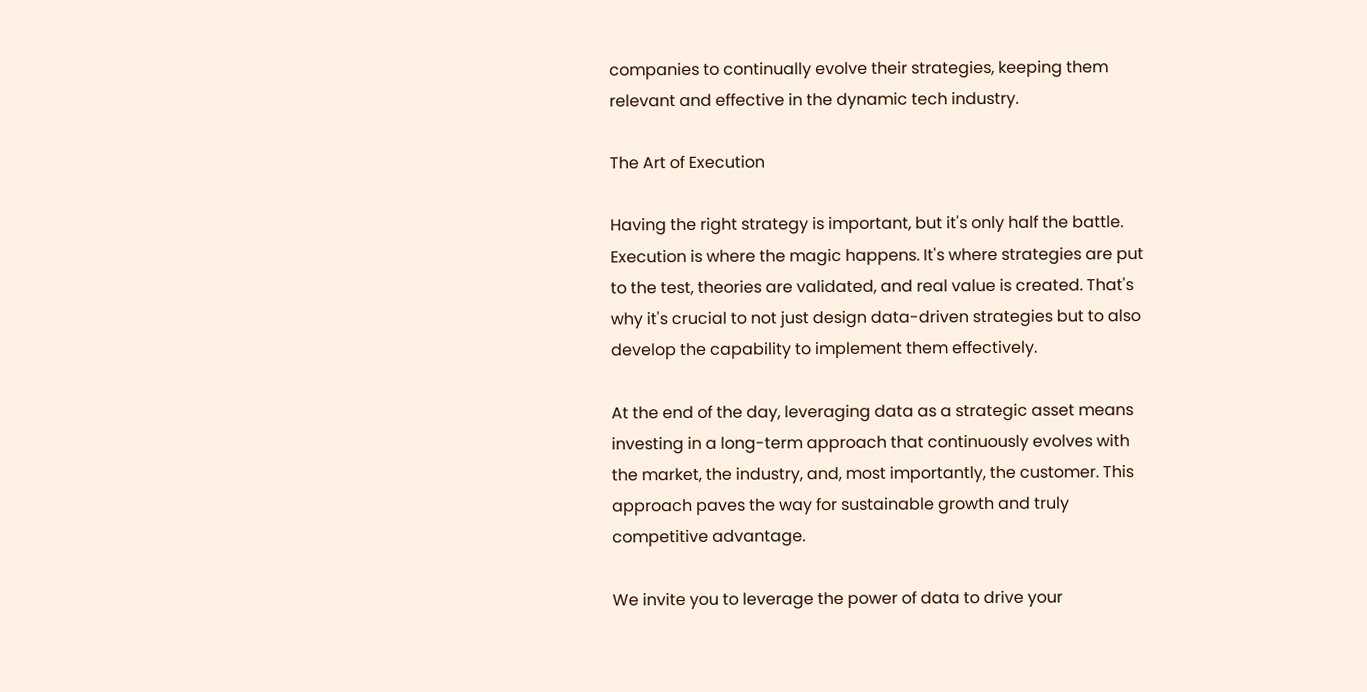companies to continually evolve their strategies, keeping them relevant and effective in the dynamic tech industry.

The Art of Execution

Having the right strategy is important, but it's only half the battle. Execution is where the magic happens. It's where strategies are put to the test, theories are validated, and real value is created. That's why it's crucial to not just design data-driven strategies but to also develop the capability to implement them effectively.

At the end of the day, leveraging data as a strategic asset means investing in a long-term approach that continuously evolves with the market, the industry, and, most importantly, the customer. This approach paves the way for sustainable growth and truly competitive advantage.

We invite you to leverage the power of data to drive your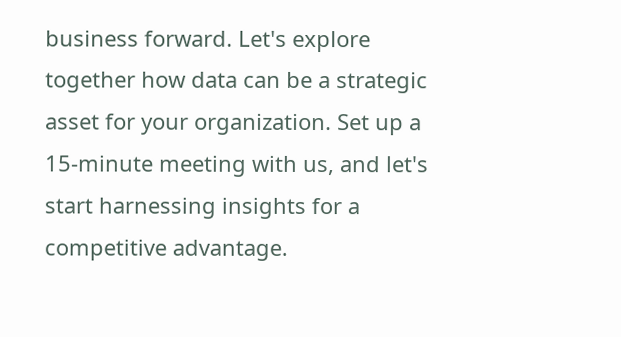business forward. Let's explore together how data can be a strategic asset for your organization. Set up a 15-minute meeting with us, and let's start harnessing insights for a competitive advantage.